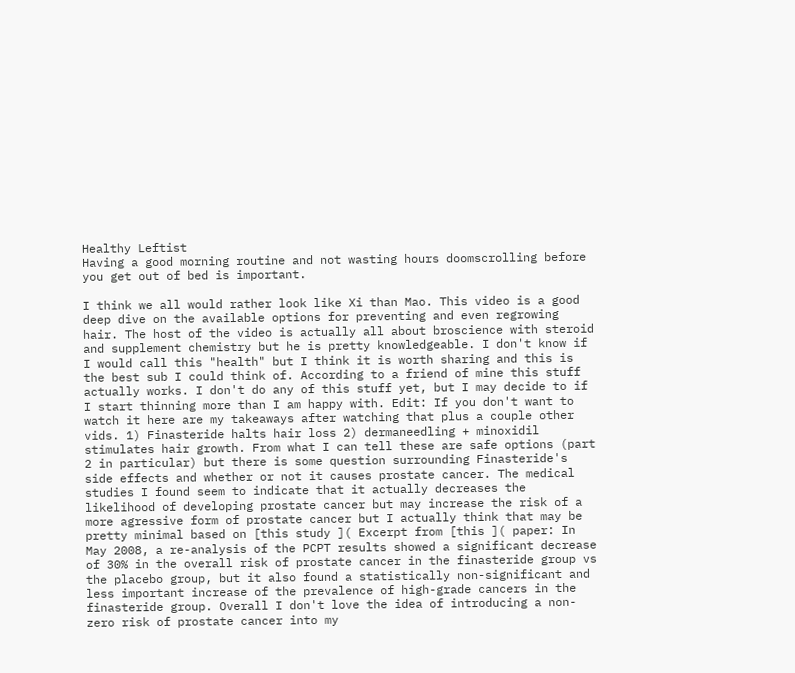Healthy Leftist
Having a good morning routine and not wasting hours doomscrolling before you get out of bed is important.

I think we all would rather look like Xi than Mao. This video is a good deep dive on the available options for preventing and even regrowing hair. The host of the video is actually all about broscience with steroid and supplement chemistry but he is pretty knowledgeable. I don't know if I would call this "health" but I think it is worth sharing and this is the best sub I could think of. According to a friend of mine this stuff actually works. I don't do any of this stuff yet, but I may decide to if I start thinning more than I am happy with. Edit: If you don't want to watch it here are my takeaways after watching that plus a couple other vids. 1) Finasteride halts hair loss 2) dermaneedling + minoxidil stimulates hair growth. From what I can tell these are safe options (part 2 in particular) but there is some question surrounding Finasteride's side effects and whether or not it causes prostate cancer. The medical studies I found seem to indicate that it actually decreases the likelihood of developing prostate cancer but may increase the risk of a more agressive form of prostate cancer but I actually think that may be pretty minimal based on [this study ]( Excerpt from [this ]( paper: In May 2008, a re-analysis of the PCPT results showed a significant decrease of 30% in the overall risk of prostate cancer in the finasteride group vs the placebo group, but it also found a statistically non-significant and less important increase of the prevalence of high-grade cancers in the finasteride group. Overall I don't love the idea of introducing a non-zero risk of prostate cancer into my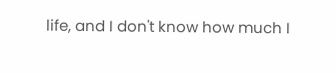life, and I don't know how much I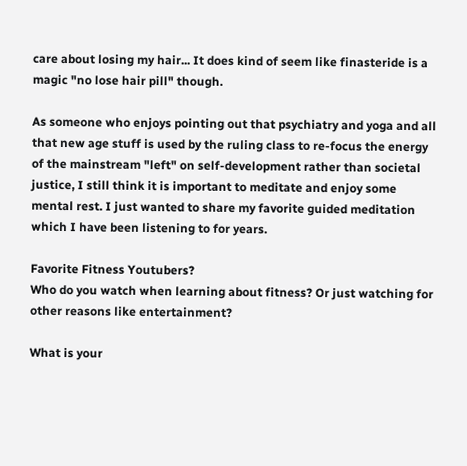care about losing my hair... It does kind of seem like finasteride is a magic "no lose hair pill" though.

As someone who enjoys pointing out that psychiatry and yoga and all that new age stuff is used by the ruling class to re-focus the energy of the mainstream "left" on self-development rather than societal justice, I still think it is important to meditate and enjoy some mental rest. I just wanted to share my favorite guided meditation which I have been listening to for years.

Favorite Fitness Youtubers?
Who do you watch when learning about fitness? Or just watching for other reasons like entertainment?

What is your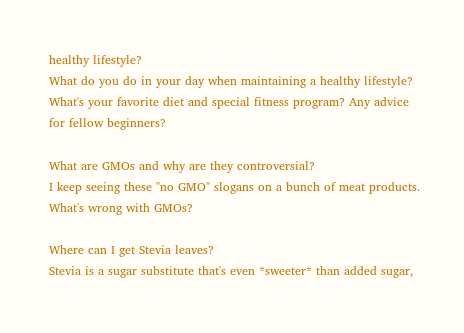healthy lifestyle?
What do you do in your day when maintaining a healthy lifestyle? What's your favorite diet and special fitness program? Any advice for fellow beginners?

What are GMOs and why are they controversial?
I keep seeing these "no GMO" slogans on a bunch of meat products. What's wrong with GMOs?

Where can I get Stevia leaves?
Stevia is a sugar substitute that's even *sweeter* than added sugar,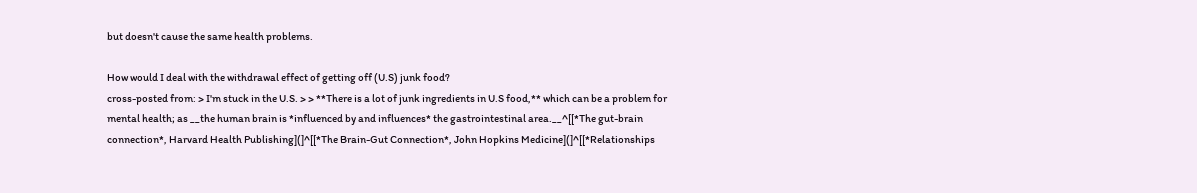but doesn't cause the same health problems.

How would I deal with the withdrawal effect of getting off (U.S) junk food?
cross-posted from: > I'm stuck in the U.S. > > **There is a lot of junk ingredients in U.S food,** which can be a problem for mental health; as __the human brain is *influenced by and influences* the gastrointestinal area.__^[[*The gut-brain connection*, Harvard Health Publishing](]^[[*The Brain-Gut Connection*, John Hopkins Medicine](]^[[*Relationships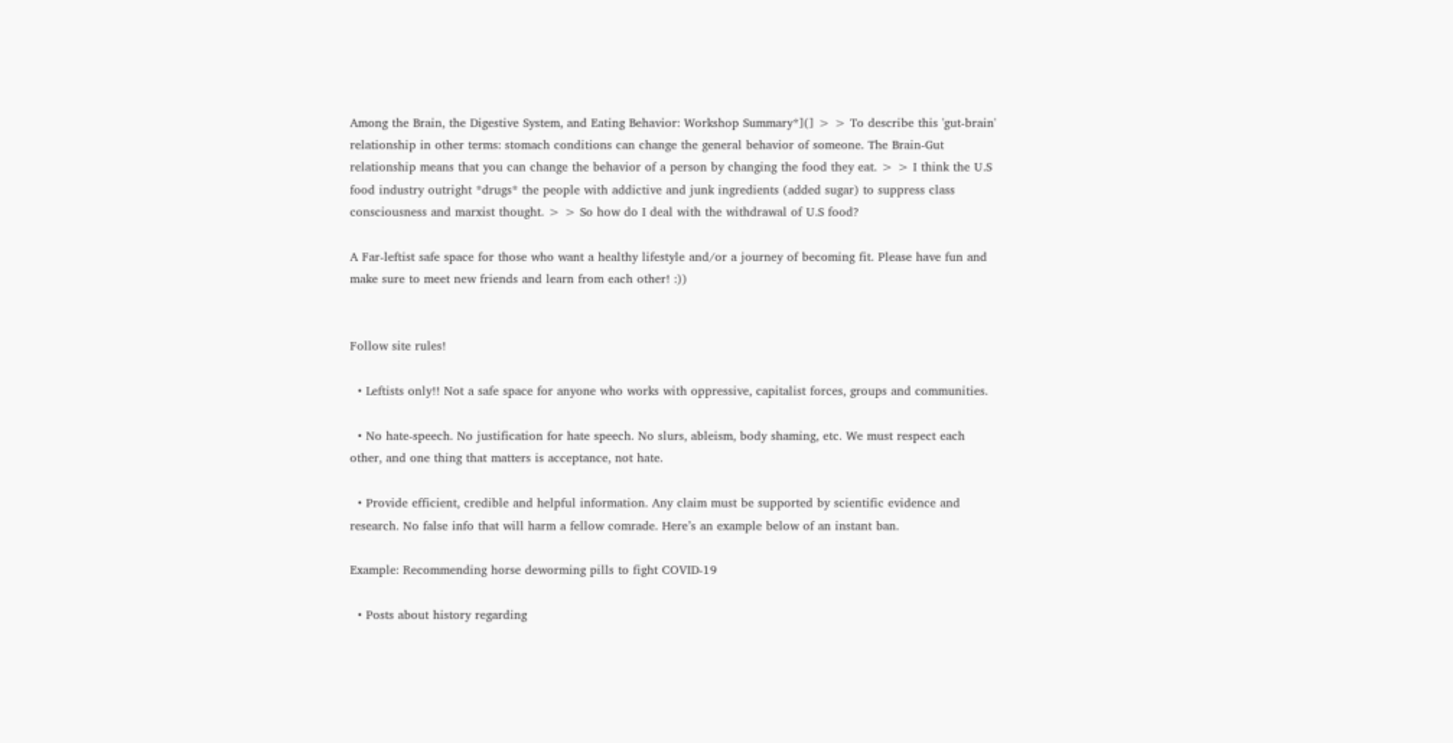Among the Brain, the Digestive System, and Eating Behavior: Workshop Summary*](] > > To describe this 'gut-brain' relationship in other terms: stomach conditions can change the general behavior of someone. The Brain-Gut relationship means that you can change the behavior of a person by changing the food they eat. > > I think the U.S food industry outright *drugs* the people with addictive and junk ingredients (added sugar) to suppress class consciousness and marxist thought. > > So how do I deal with the withdrawal of U.S food?

A Far-leftist safe space for those who want a healthy lifestyle and/or a journey of becoming fit. Please have fun and make sure to meet new friends and learn from each other! :))


Follow site rules!

  • Leftists only!! Not a safe space for anyone who works with oppressive, capitalist forces, groups and communities.

  • No hate-speech. No justification for hate speech. No slurs, ableism, body shaming, etc. We must respect each other, and one thing that matters is acceptance, not hate.

  • Provide efficient, credible and helpful information. Any claim must be supported by scientific evidence and research. No false info that will harm a fellow comrade. Here’s an example below of an instant ban.

Example: Recommending horse deworming pills to fight COVID-19

  • Posts about history regarding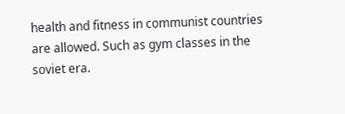health and fitness in communist countries are allowed. Such as gym classes in the soviet era.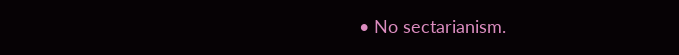• No sectarianism.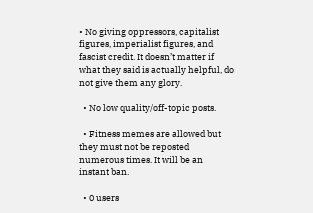• No giving oppressors, capitalist figures, imperialist figures, and fascist credit. It doesn’t matter if what they said is actually helpful, do not give them any glory.

  • No low quality/off-topic posts.

  • Fitness memes are allowed but they must not be reposted numerous times. It will be an instant ban.

  • 0 users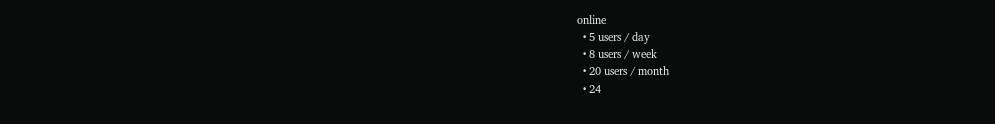online
  • 5 users / day
  • 8 users / week
  • 20 users / month
  • 24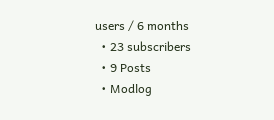users / 6 months
  • 23 subscribers
  • 9 Posts
  • Modlog